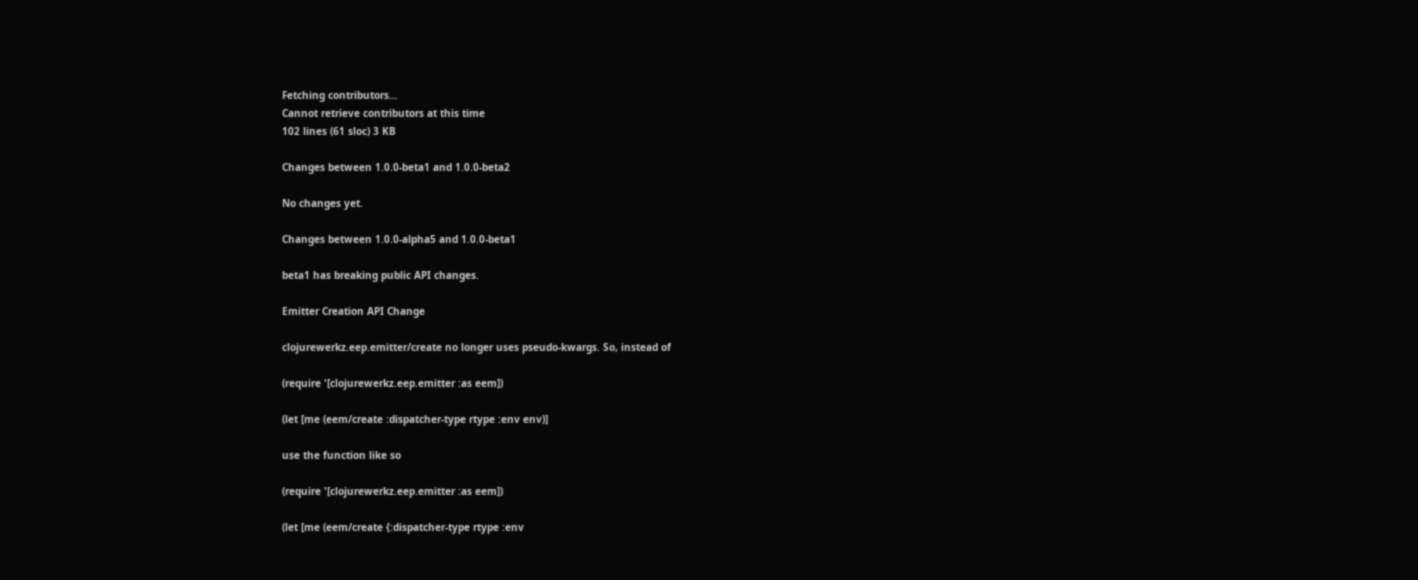Fetching contributors…
Cannot retrieve contributors at this time
102 lines (61 sloc) 3 KB

Changes between 1.0.0-beta1 and 1.0.0-beta2

No changes yet.

Changes between 1.0.0-alpha5 and 1.0.0-beta1

beta1 has breaking public API changes.

Emitter Creation API Change

clojurewerkz.eep.emitter/create no longer uses pseudo-kwargs. So, instead of

(require '[clojurewerkz.eep.emitter :as eem])

(let [me (eem/create :dispatcher-type rtype :env env)]

use the function like so

(require '[clojurewerkz.eep.emitter :as eem])

(let [me (eem/create {:dispatcher-type rtype :env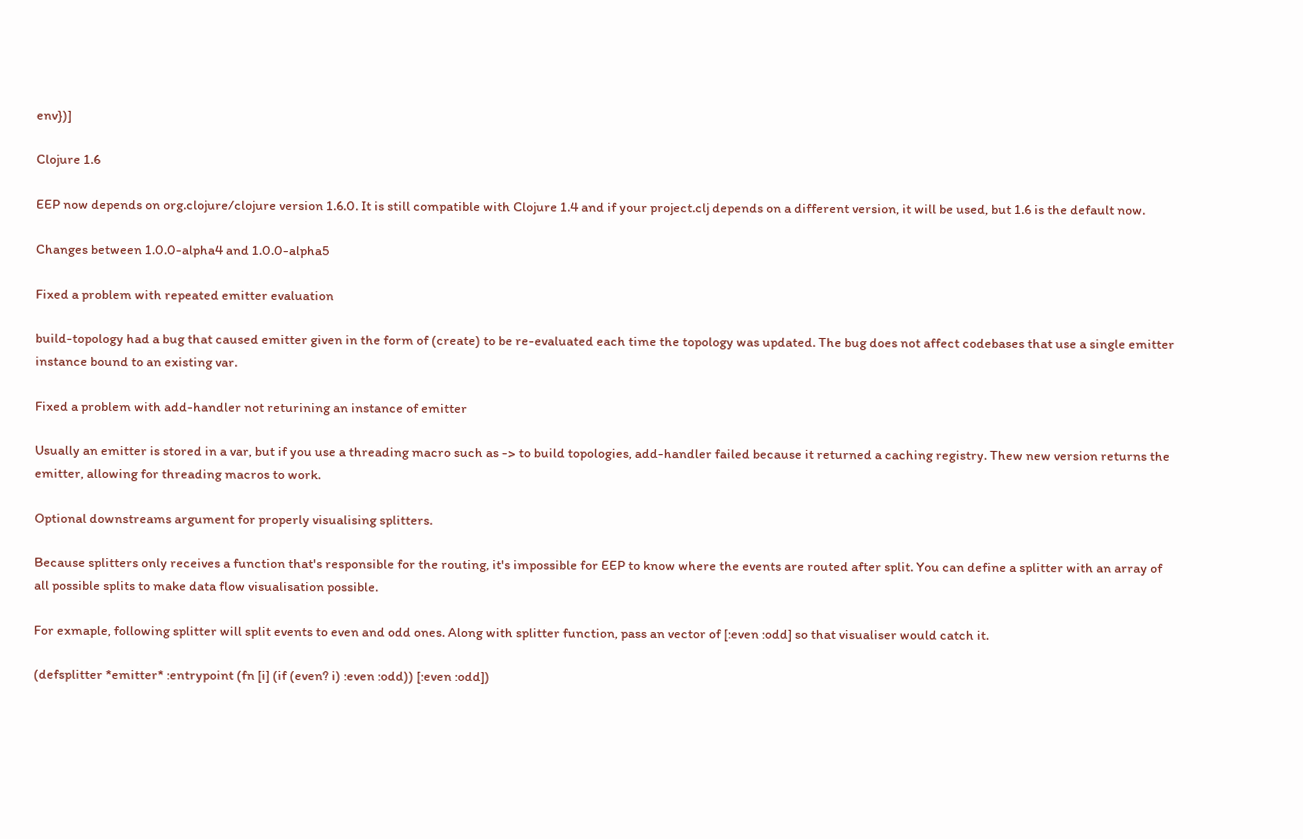env})]

Clojure 1.6

EEP now depends on org.clojure/clojure version 1.6.0. It is still compatible with Clojure 1.4 and if your project.clj depends on a different version, it will be used, but 1.6 is the default now.

Changes between 1.0.0-alpha4 and 1.0.0-alpha5

Fixed a problem with repeated emitter evaluation

build-topology had a bug that caused emitter given in the form of (create) to be re-evaluated each time the topology was updated. The bug does not affect codebases that use a single emitter instance bound to an existing var.

Fixed a problem with add-handler not returining an instance of emitter

Usually an emitter is stored in a var, but if you use a threading macro such as -> to build topologies, add-handler failed because it returned a caching registry. Thew new version returns the emitter, allowing for threading macros to work.

Optional downstreams argument for properly visualising splitters.

Because splitters only receives a function that's responsible for the routing, it's impossible for EEP to know where the events are routed after split. You can define a splitter with an array of all possible splits to make data flow visualisation possible.

For exmaple, following splitter will split events to even and odd ones. Along with splitter function, pass an vector of [:even :odd] so that visualiser would catch it.

(defsplitter *emitter* :entrypoint (fn [i] (if (even? i) :even :odd)) [:even :odd])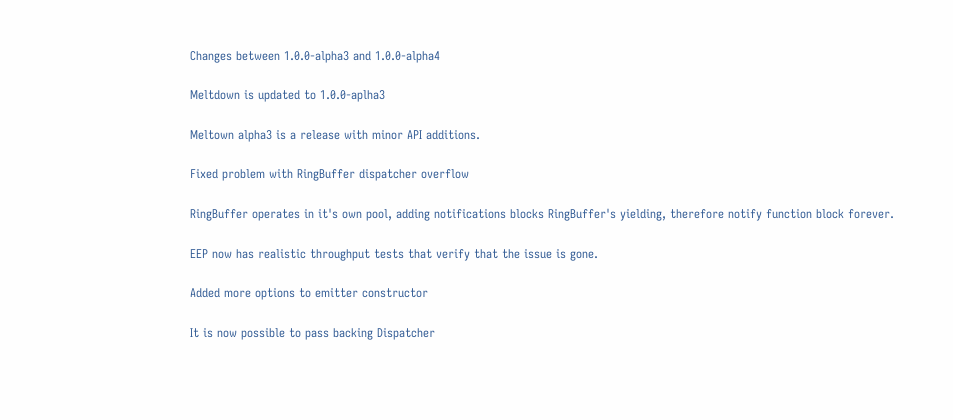Changes between 1.0.0-alpha3 and 1.0.0-alpha4

Meltdown is updated to 1.0.0-aplha3

Meltown alpha3 is a release with minor API additions.

Fixed problem with RingBuffer dispatcher overflow

RingBuffer operates in it's own pool, adding notifications blocks RingBuffer's yielding, therefore notify function block forever.

EEP now has realistic throughput tests that verify that the issue is gone.

Added more options to emitter constructor

It is now possible to pass backing Dispatcher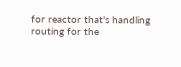for reactor that's handling routing for the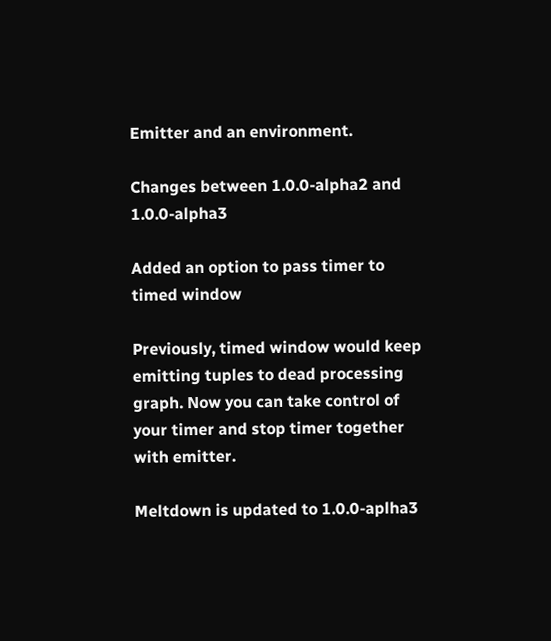Emitter and an environment.

Changes between 1.0.0-alpha2 and 1.0.0-alpha3

Added an option to pass timer to timed window

Previously, timed window would keep emitting tuples to dead processing graph. Now you can take control of your timer and stop timer together with emitter.

Meltdown is updated to 1.0.0-aplha3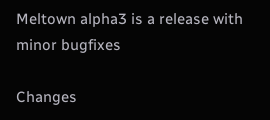Meltown alpha3 is a release with minor bugfixes

Changes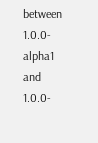between 1.0.0-alpha1 and 1.0.0-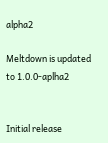alpha2

Meltdown is updated to 1.0.0-aplha2


Initial release